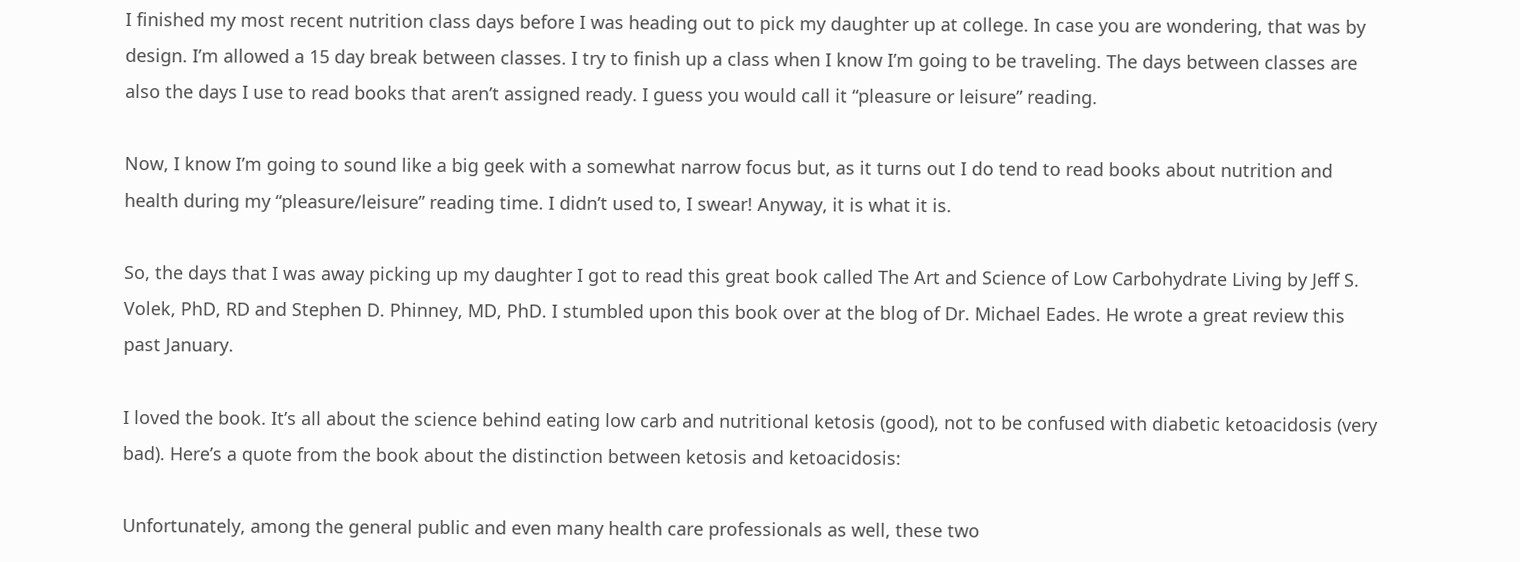I finished my most recent nutrition class days before I was heading out to pick my daughter up at college. In case you are wondering, that was by design. I’m allowed a 15 day break between classes. I try to finish up a class when I know I’m going to be traveling. The days between classes are also the days I use to read books that aren’t assigned ready. I guess you would call it “pleasure or leisure” reading.

Now, I know I’m going to sound like a big geek with a somewhat narrow focus but, as it turns out I do tend to read books about nutrition and health during my “pleasure/leisure” reading time. I didn’t used to, I swear! Anyway, it is what it is.

So, the days that I was away picking up my daughter I got to read this great book called The Art and Science of Low Carbohydrate Living by Jeff S. Volek, PhD, RD and Stephen D. Phinney, MD, PhD. I stumbled upon this book over at the blog of Dr. Michael Eades. He wrote a great review this past January.

I loved the book. It’s all about the science behind eating low carb and nutritional ketosis (good), not to be confused with diabetic ketoacidosis (very bad). Here’s a quote from the book about the distinction between ketosis and ketoacidosis:

Unfortunately, among the general public and even many health care professionals as well, these two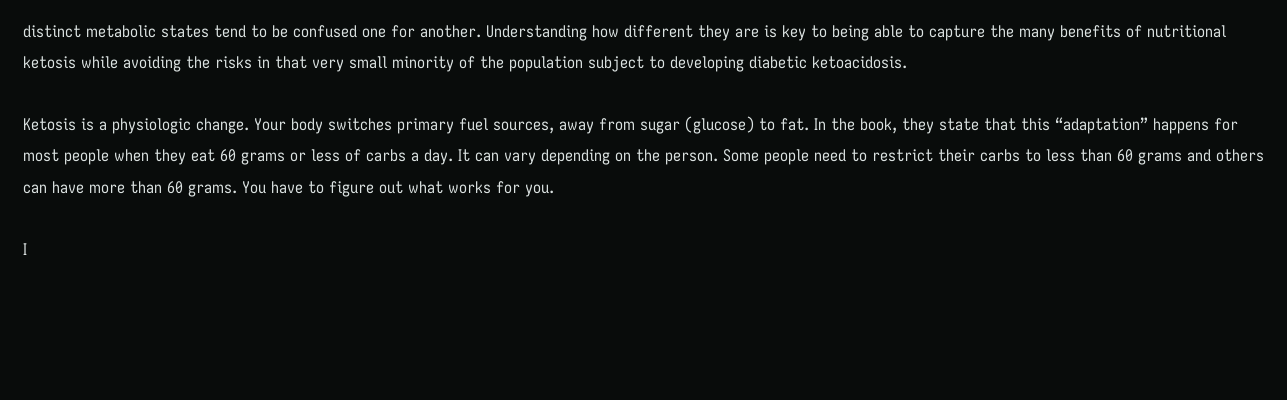distinct metabolic states tend to be confused one for another. Understanding how different they are is key to being able to capture the many benefits of nutritional ketosis while avoiding the risks in that very small minority of the population subject to developing diabetic ketoacidosis.

Ketosis is a physiologic change. Your body switches primary fuel sources, away from sugar (glucose) to fat. In the book, they state that this “adaptation” happens for most people when they eat 60 grams or less of carbs a day. It can vary depending on the person. Some people need to restrict their carbs to less than 60 grams and others can have more than 60 grams. You have to figure out what works for you.

I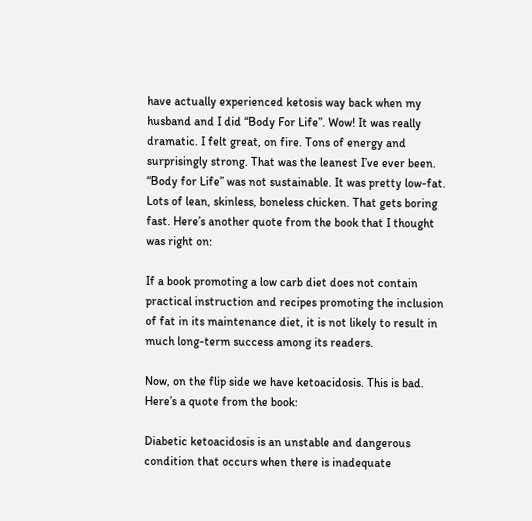have actually experienced ketosis way back when my husband and I did “Body For Life”. Wow! It was really dramatic. I felt great, on fire. Tons of energy and surprisingly strong. That was the leanest I’ve ever been. “Body for Life” was not sustainable. It was pretty low-fat. Lots of lean, skinless, boneless chicken. That gets boring fast. Here’s another quote from the book that I thought was right on:

If a book promoting a low carb diet does not contain practical instruction and recipes promoting the inclusion of fat in its maintenance diet, it is not likely to result in much long-term success among its readers.

Now, on the flip side we have ketoacidosis. This is bad. Here’s a quote from the book:

Diabetic ketoacidosis is an unstable and dangerous condition that occurs when there is inadequate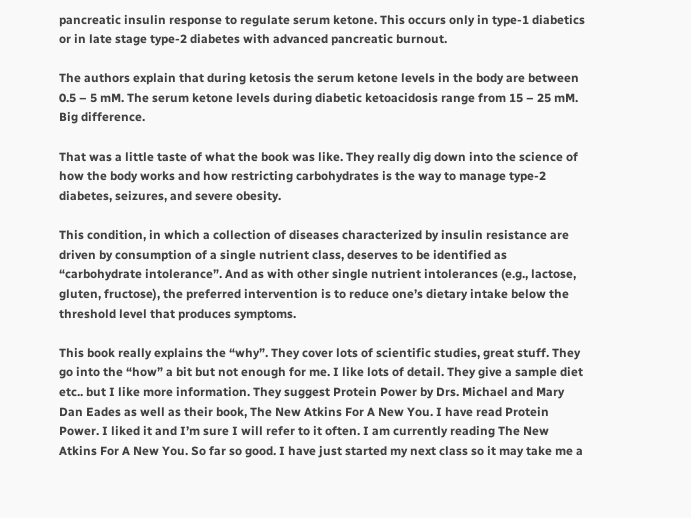pancreatic insulin response to regulate serum ketone. This occurs only in type-1 diabetics or in late stage type-2 diabetes with advanced pancreatic burnout.

The authors explain that during ketosis the serum ketone levels in the body are between 0.5 – 5 mM. The serum ketone levels during diabetic ketoacidosis range from 15 – 25 mM. Big difference.

That was a little taste of what the book was like. They really dig down into the science of how the body works and how restricting carbohydrates is the way to manage type-2 diabetes, seizures, and severe obesity.

This condition, in which a collection of diseases characterized by insulin resistance are driven by consumption of a single nutrient class, deserves to be identified as “carbohydrate intolerance”. And as with other single nutrient intolerances (e.g., lactose, gluten, fructose), the preferred intervention is to reduce one’s dietary intake below the threshold level that produces symptoms.

This book really explains the “why”. They cover lots of scientific studies, great stuff. They go into the “how” a bit but not enough for me. I like lots of detail. They give a sample diet etc.. but I like more information. They suggest Protein Power by Drs. Michael and Mary Dan Eades as well as their book, The New Atkins For A New You. I have read Protein Power. I liked it and I’m sure I will refer to it often. I am currently reading The New Atkins For A New You. So far so good. I have just started my next class so it may take me a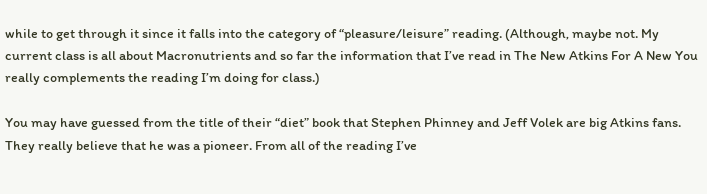while to get through it since it falls into the category of “pleasure/leisure” reading. (Although, maybe not. My current class is all about Macronutrients and so far the information that I’ve read in The New Atkins For A New You really complements the reading I’m doing for class.)

You may have guessed from the title of their “diet” book that Stephen Phinney and Jeff Volek are big Atkins fans. They really believe that he was a pioneer. From all of the reading I’ve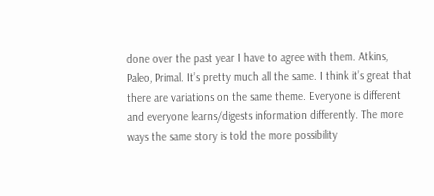done over the past year I have to agree with them. Atkins, Paleo, Primal. It’s pretty much all the same. I think it’s great that there are variations on the same theme. Everyone is different and everyone learns/digests information differently. The more ways the same story is told the more possibility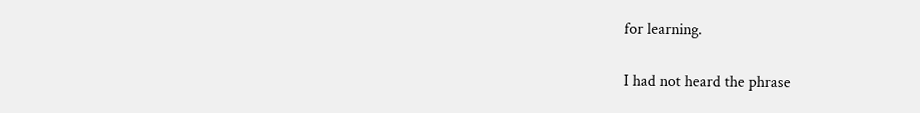for learning.

I had not heard the phrase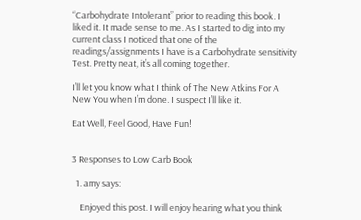“Carbohydrate Intolerant” prior to reading this book. I liked it. It made sense to me. As I started to dig into my current class I noticed that one of the readings/assignments I have is a Carbohydrate sensitivity Test. Pretty neat, it’s all coming together.

I’ll let you know what I think of The New Atkins For A New You when I’m done. I suspect I’ll like it.

Eat Well, Feel Good, Have Fun!


3 Responses to Low Carb Book

  1. amy says:

    Enjoyed this post. I will enjoy hearing what you think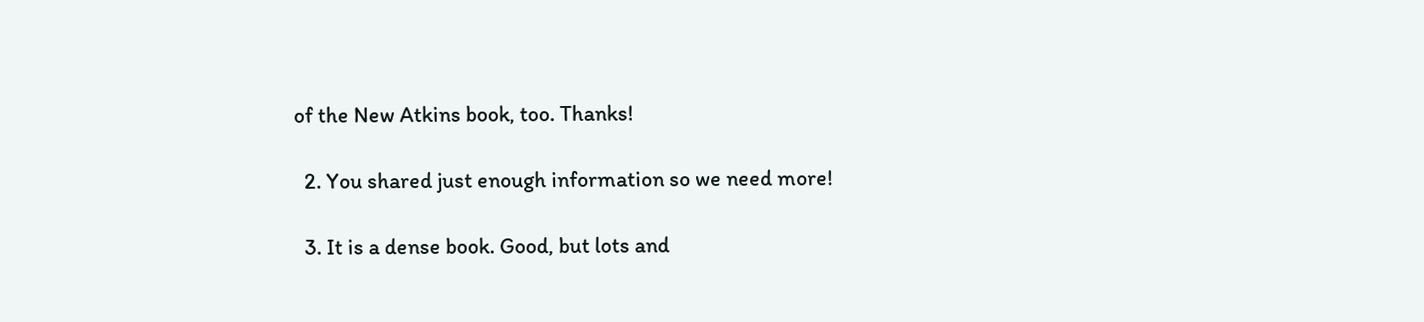of the New Atkins book, too. Thanks!

  2. You shared just enough information so we need more!

  3. It is a dense book. Good, but lots and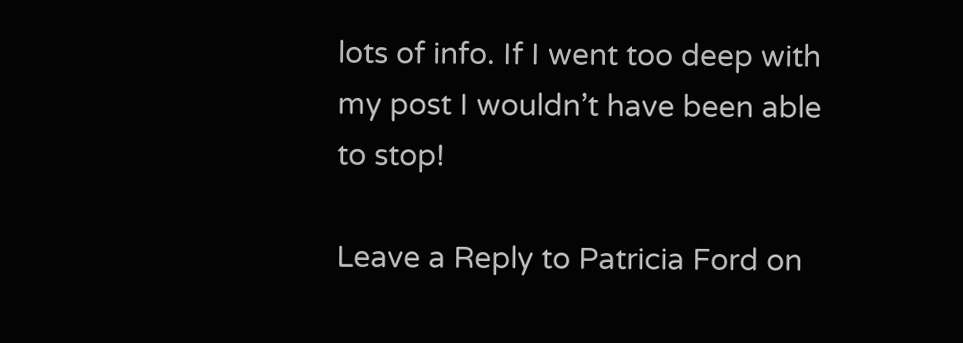lots of info. If I went too deep with my post I wouldn’t have been able to stop!

Leave a Reply to Patricia Ford on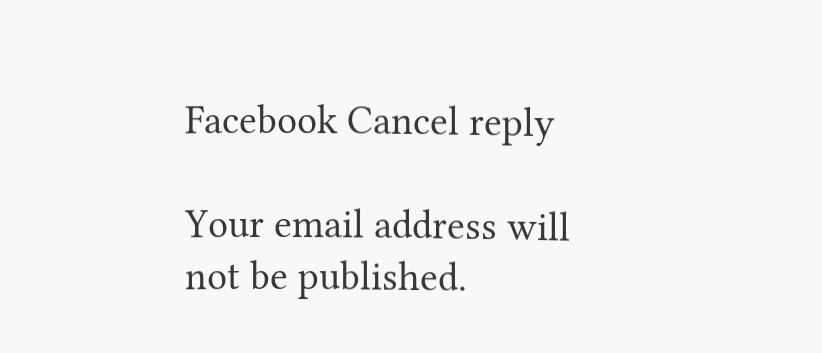Facebook Cancel reply

Your email address will not be published.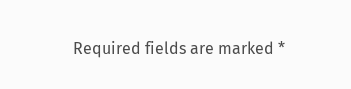Required fields are marked *